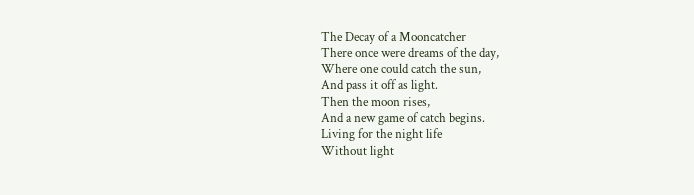The Decay of a Mooncatcher
There once were dreams of the day,
Where one could catch the sun,
And pass it off as light.
Then the moon rises,
And a new game of catch begins.
Living for the night life
Without light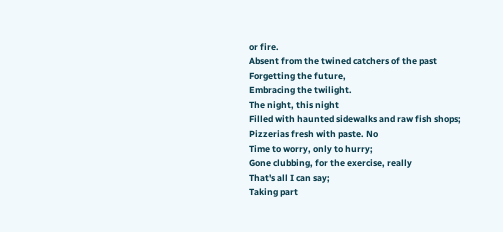or fire.
Absent from the twined catchers of the past
Forgetting the future,
Embracing the twilight.
The night, this night
Filled with haunted sidewalks and raw fish shops;
Pizzerias fresh with paste. No
Time to worry, only to hurry;
Gone clubbing, for the exercise, really
That's all I can say;
Taking part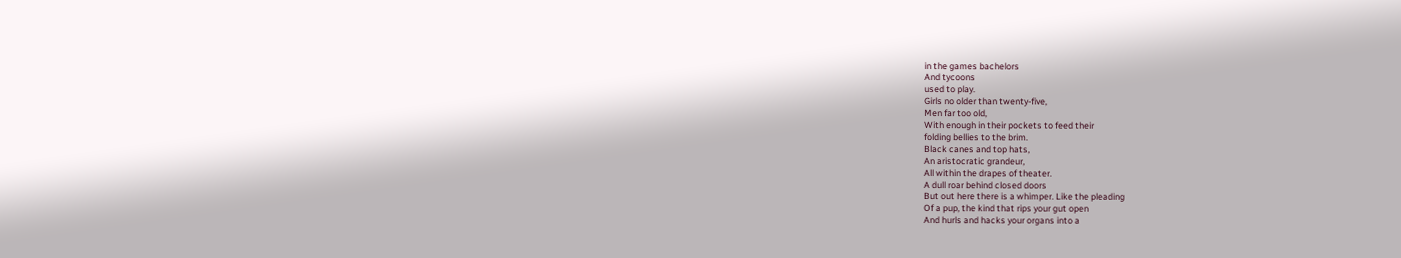in the games bachelors
And tycoons
used to play.
Girls no older than twenty-five,
Men far too old,
With enough in their pockets to feed their
folding bellies to the brim.
Black canes and top hats,
An aristocratic grandeur,
All within the drapes of theater.
A dull roar behind closed doors
But out here there is a whimper. Like the pleading
Of a pup, the kind that rips your gut open
And hurls and hacks your organs into a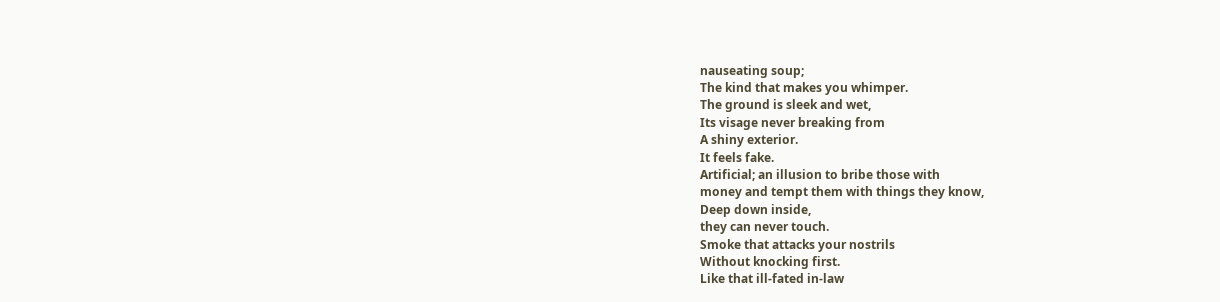nauseating soup;
The kind that makes you whimper.
The ground is sleek and wet,
Its visage never breaking from
A shiny exterior.
It feels fake.
Artificial; an illusion to bribe those with
money and tempt them with things they know,
Deep down inside,
they can never touch.
Smoke that attacks your nostrils
Without knocking first.
Like that ill-fated in-law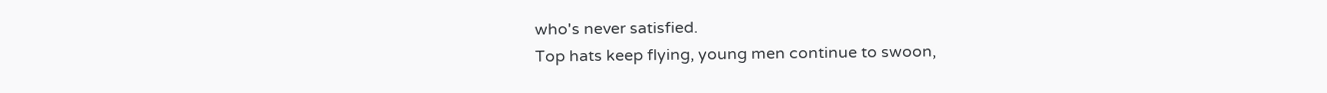who's never satisfied.
Top hats keep flying, young men continue to swoon,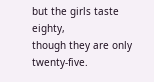but the girls taste eighty,
though they are only twenty-five.